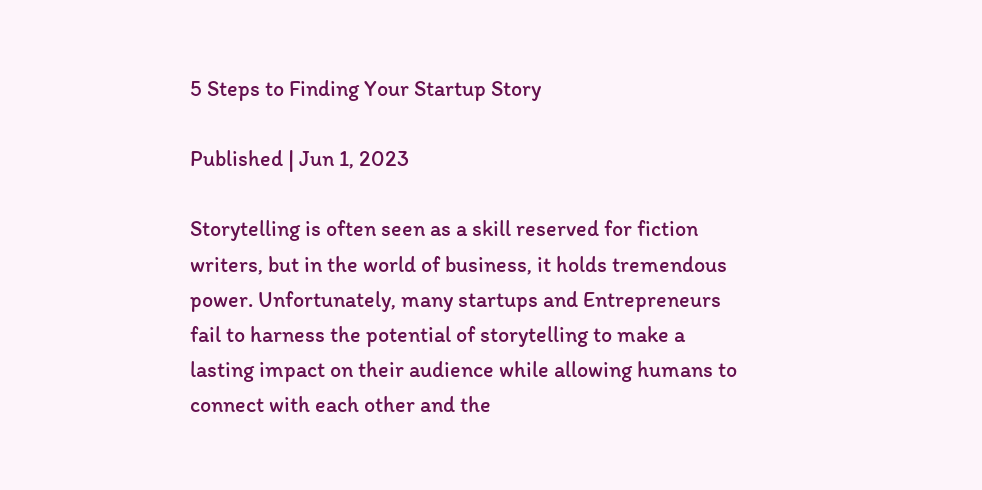5 Steps to Finding Your Startup Story

Published | Jun 1, 2023

Storytelling is often seen as a skill reserved for fiction writers, but in the world of business, it holds tremendous power. Unfortunately, many startups and Entrepreneurs fail to harness the potential of storytelling to make a lasting impact on their audience while allowing humans to connect with each other and the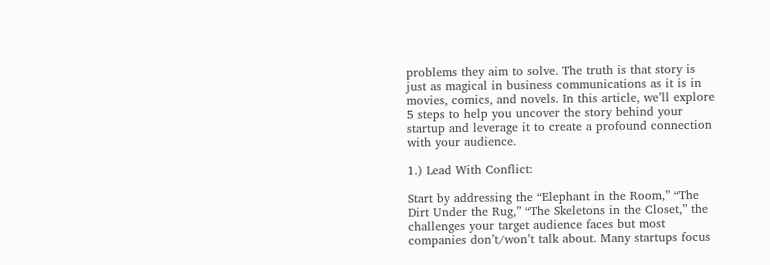problems they aim to solve. The truth is that story is just as magical in business communications as it is in movies, comics, and novels. In this article, we’ll explore 5 steps to help you uncover the story behind your startup and leverage it to create a profound connection with your audience.

1.) Lead With Conflict:

Start by addressing the “Elephant in the Room,” “The Dirt Under the Rug,” “The Skeletons in the Closet,” the challenges your target audience faces but most companies don’t/won’t talk about. Many startups focus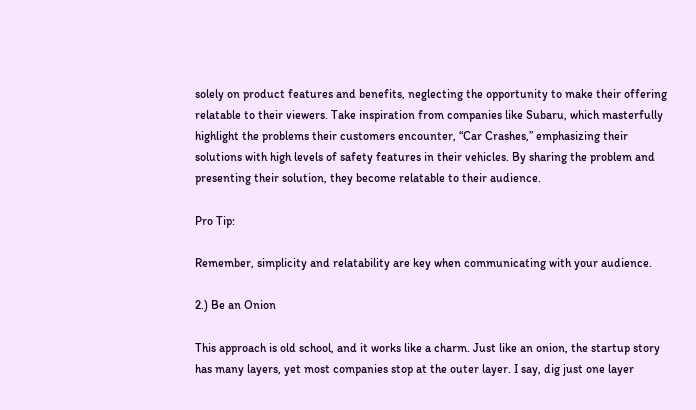solely on product features and benefits, neglecting the opportunity to make their offering relatable to their viewers. Take inspiration from companies like Subaru, which masterfully highlight the problems their customers encounter, “Car Crashes,” emphasizing their solutions with high levels of safety features in their vehicles. By sharing the problem and presenting their solution, they become relatable to their audience.

Pro Tip:

Remember, simplicity and relatability are key when communicating with your audience.

2.) Be an Onion

This approach is old school, and it works like a charm. Just like an onion, the startup story has many layers, yet most companies stop at the outer layer. I say, dig just one layer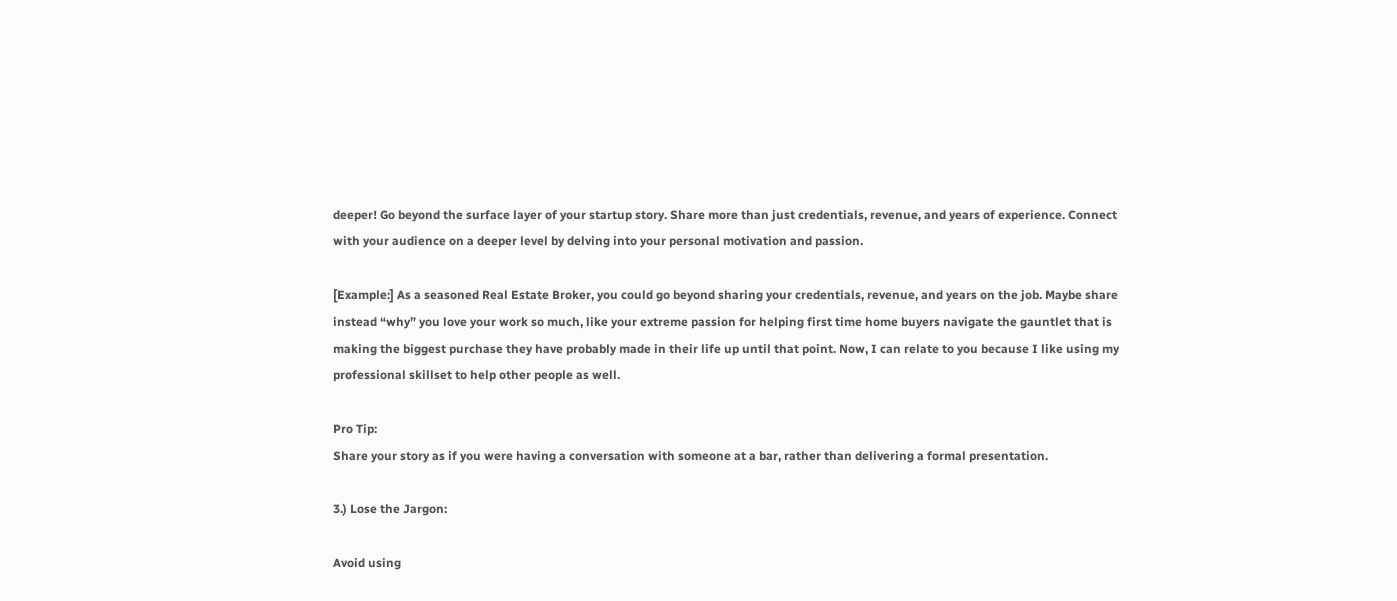deeper! Go beyond the surface layer of your startup story. Share more than just credentials, revenue, and years of experience. Connect with your audience on a deeper level by delving into your personal motivation and passion.

[Example:] As a seasoned Real Estate Broker, you could go beyond sharing your credentials, revenue, and years on the job. Maybe share instead “why” you love your work so much, like your extreme passion for helping first time home buyers navigate the gauntlet that is making the biggest purchase they have probably made in their life up until that point. Now, I can relate to you because I like using my professional skillset to help other people as well.

Pro Tip:
Share your story as if you were having a conversation with someone at a bar, rather than delivering a formal presentation.

3.) Lose the Jargon:

Avoid using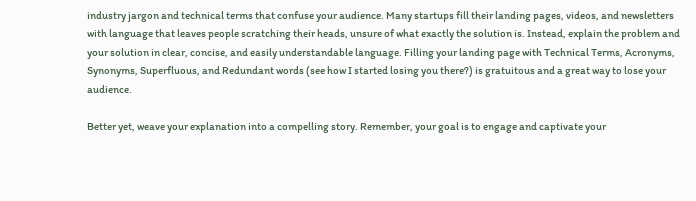industry jargon and technical terms that confuse your audience. Many startups fill their landing pages, videos, and newsletters with language that leaves people scratching their heads, unsure of what exactly the solution is. Instead, explain the problem and your solution in clear, concise, and easily understandable language. Filling your landing page with Technical Terms, Acronyms, Synonyms, Superfluous, and Redundant words (see how I started losing you there?) is gratuitous and a great way to lose your audience.

Better yet, weave your explanation into a compelling story. Remember, your goal is to engage and captivate your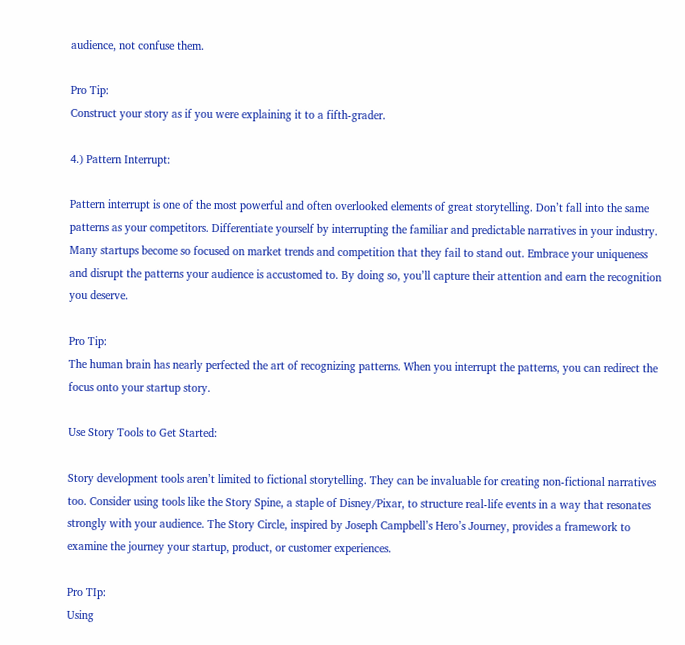audience, not confuse them.

Pro Tip:
Construct your story as if you were explaining it to a fifth-grader.

4.) Pattern Interrupt:

Pattern interrupt is one of the most powerful and often overlooked elements of great storytelling. Don’t fall into the same patterns as your competitors. Differentiate yourself by interrupting the familiar and predictable narratives in your industry. Many startups become so focused on market trends and competition that they fail to stand out. Embrace your uniqueness and disrupt the patterns your audience is accustomed to. By doing so, you’ll capture their attention and earn the recognition you deserve.

Pro Tip:
The human brain has nearly perfected the art of recognizing patterns. When you interrupt the patterns, you can redirect the focus onto your startup story.

Use Story Tools to Get Started:

Story development tools aren’t limited to fictional storytelling. They can be invaluable for creating non-fictional narratives too. Consider using tools like the Story Spine, a staple of Disney/Pixar, to structure real-life events in a way that resonates strongly with your audience. The Story Circle, inspired by Joseph Campbell’s Hero’s Journey, provides a framework to examine the journey your startup, product, or customer experiences.

Pro TIp:
Using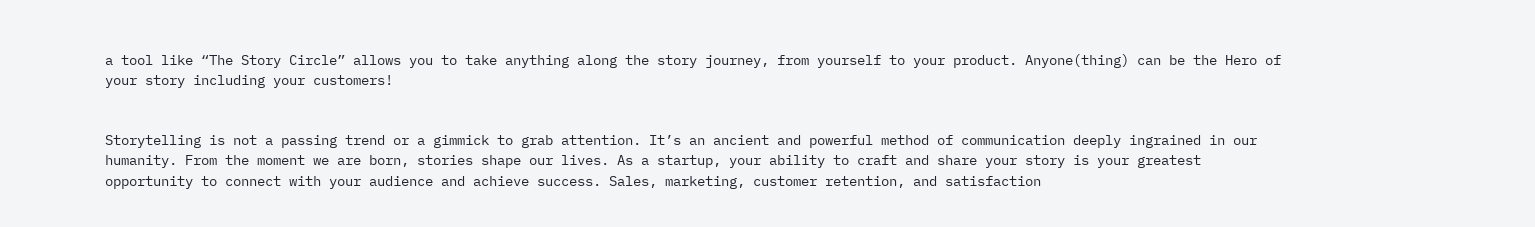a tool like “The Story Circle” allows you to take anything along the story journey, from yourself to your product. Anyone(thing) can be the Hero of your story including your customers!


Storytelling is not a passing trend or a gimmick to grab attention. It’s an ancient and powerful method of communication deeply ingrained in our humanity. From the moment we are born, stories shape our lives. As a startup, your ability to craft and share your story is your greatest opportunity to connect with your audience and achieve success. Sales, marketing, customer retention, and satisfaction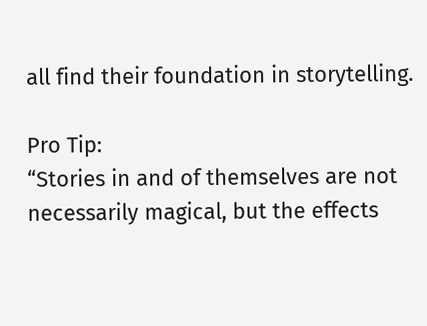all find their foundation in storytelling.

Pro Tip:
“Stories in and of themselves are not necessarily magical, but the effects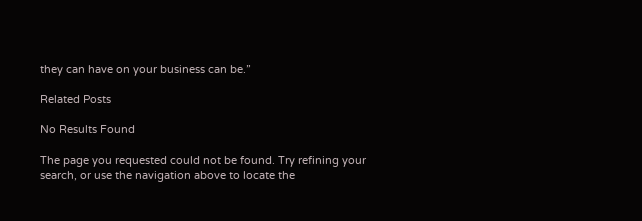they can have on your business can be.”

Related Posts

No Results Found

The page you requested could not be found. Try refining your search, or use the navigation above to locate the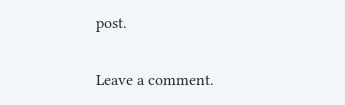post.

Leave a comment.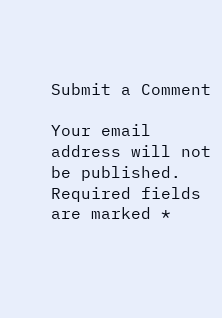Submit a Comment

Your email address will not be published. Required fields are marked *